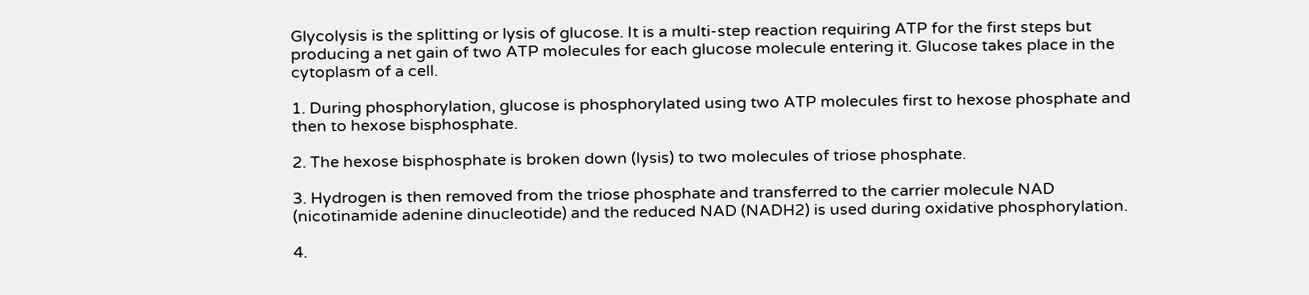Glycolysis is the splitting or lysis of glucose. It is a multi-step reaction requiring ATP for the first steps but producing a net gain of two ATP molecules for each glucose molecule entering it. Glucose takes place in the cytoplasm of a cell.

1. During phosphorylation, glucose is phosphorylated using two ATP molecules first to hexose phosphate and then to hexose bisphosphate.

2. The hexose bisphosphate is broken down (lysis) to two molecules of triose phosphate.

3. Hydrogen is then removed from the triose phosphate and transferred to the carrier molecule NAD (nicotinamide adenine dinucleotide) and the reduced NAD (NADH2) is used during oxidative phosphorylation.

4.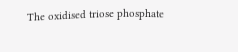The oxidised triose phosphate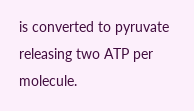is converted to pyruvate releasing two ATP per molecule.